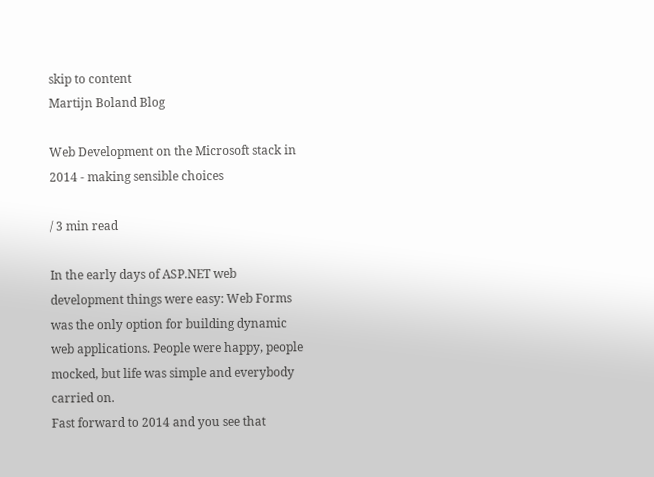skip to content
Martijn Boland Blog

Web Development on the Microsoft stack in 2014 - making sensible choices

/ 3 min read

In the early days of ASP.NET web development things were easy: Web Forms was the only option for building dynamic web applications. People were happy, people mocked, but life was simple and everybody carried on.
Fast forward to 2014 and you see that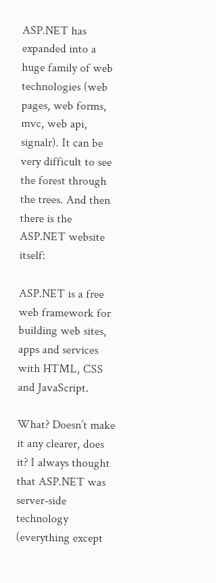ASP.NET has expanded into a huge family of web technologies (web pages, web forms, mvc, web api, signalr). It can be very difficult to see the forest through the trees. And then there is the ASP.NET website itself:

ASP.NET is a free web framework for building web sites,
apps and services with HTML, CSS and JavaScript.

What? Doesn’t make it any clearer, does it? I always thought that ASP.NET was server-side technology (everything except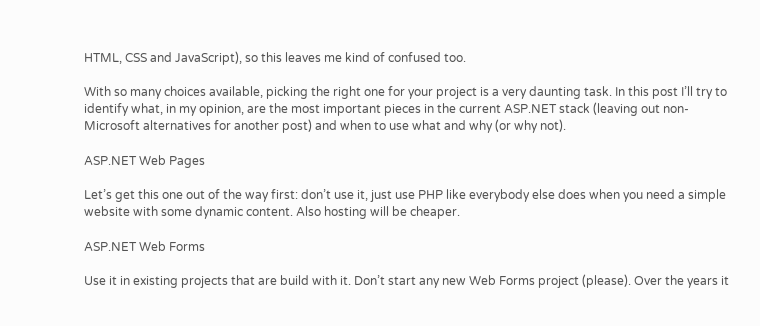HTML, CSS and JavaScript), so this leaves me kind of confused too.

With so many choices available, picking the right one for your project is a very daunting task. In this post I’ll try to identify what, in my opinion, are the most important pieces in the current ASP.NET stack (leaving out non-Microsoft alternatives for another post) and when to use what and why (or why not).

ASP.NET Web Pages

Let’s get this one out of the way first: don’t use it, just use PHP like everybody else does when you need a simple website with some dynamic content. Also hosting will be cheaper.

ASP.NET Web Forms

Use it in existing projects that are build with it. Don’t start any new Web Forms project (please). Over the years it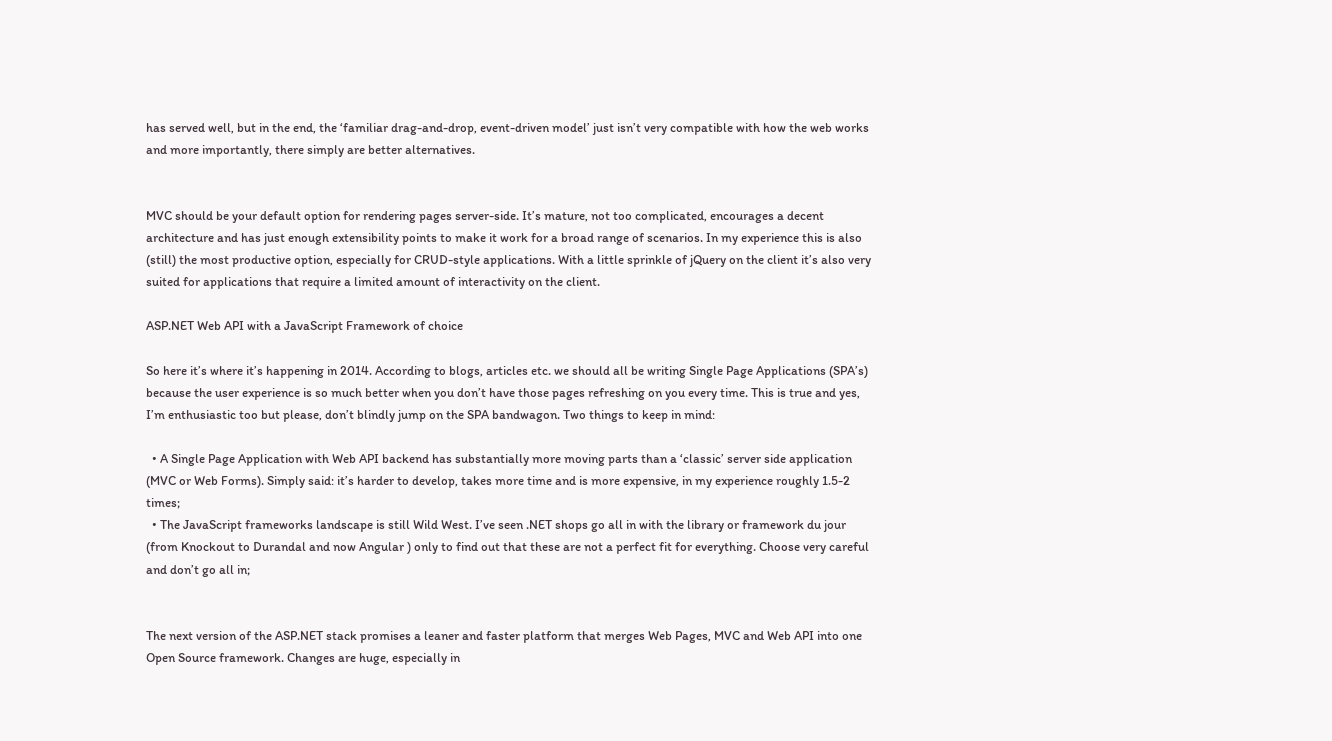has served well, but in the end, the ‘familiar drag-and-drop, event-driven model’ just isn’t very compatible with how the web works and more importantly, there simply are better alternatives.


MVC should be your default option for rendering pages server-side. It’s mature, not too complicated, encourages a decent architecture and has just enough extensibility points to make it work for a broad range of scenarios. In my experience this is also (still) the most productive option, especially for CRUD-style applications. With a little sprinkle of jQuery on the client it’s also very suited for applications that require a limited amount of interactivity on the client.

ASP.NET Web API with a JavaScript Framework of choice

So here it’s where it’s happening in 2014. According to blogs, articles etc. we should all be writing Single Page Applications (SPA’s) because the user experience is so much better when you don’t have those pages refreshing on you every time. This is true and yes, I’m enthusiastic too but please, don’t blindly jump on the SPA bandwagon. Two things to keep in mind:

  • A Single Page Application with Web API backend has substantially more moving parts than a ‘classic’ server side application (MVC or Web Forms). Simply said: it’s harder to develop, takes more time and is more expensive, in my experience roughly 1.5-2 times;
  • The JavaScript frameworks landscape is still Wild West. I’ve seen .NET shops go all in with the library or framework du jour (from Knockout to Durandal and now Angular ) only to find out that these are not a perfect fit for everything. Choose very careful and don’t go all in;


The next version of the ASP.NET stack promises a leaner and faster platform that merges Web Pages, MVC and Web API into one Open Source framework. Changes are huge, especially in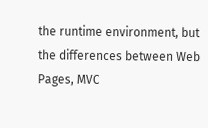the runtime environment, but the differences between Web Pages, MVC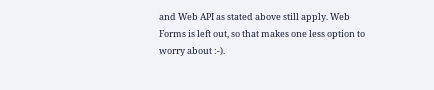and Web API as stated above still apply. Web Forms is left out, so that makes one less option to worry about :-).